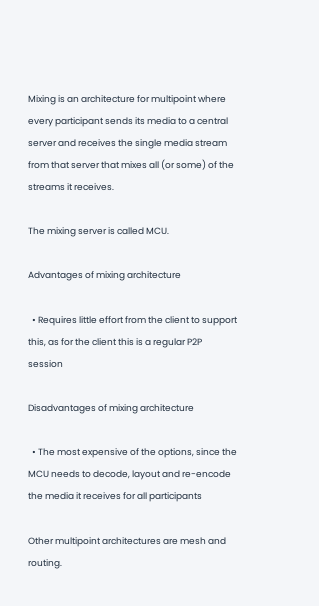Mixing is an architecture for multipoint where every participant sends its media to a central server and receives the single media stream from that server that mixes all (or some) of the streams it receives.

The mixing server is called MCU.

Advantages of mixing architecture

  • Requires little effort from the client to support this, as for the client this is a regular P2P session

Disadvantages of mixing architecture

  • The most expensive of the options, since the MCU needs to decode, layout and re-encode the media it receives for all participants

Other multipoint architectures are mesh and routing.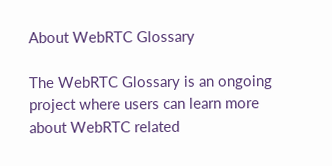About WebRTC Glossary

The WebRTC Glossary is an ongoing project where users can learn more about WebRTC related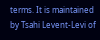terms. It is maintained by Tsahi Levent-Levi of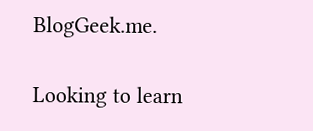BlogGeek.me.

Looking to learn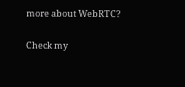more about WebRTC?

Check my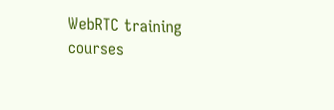WebRTC training courses